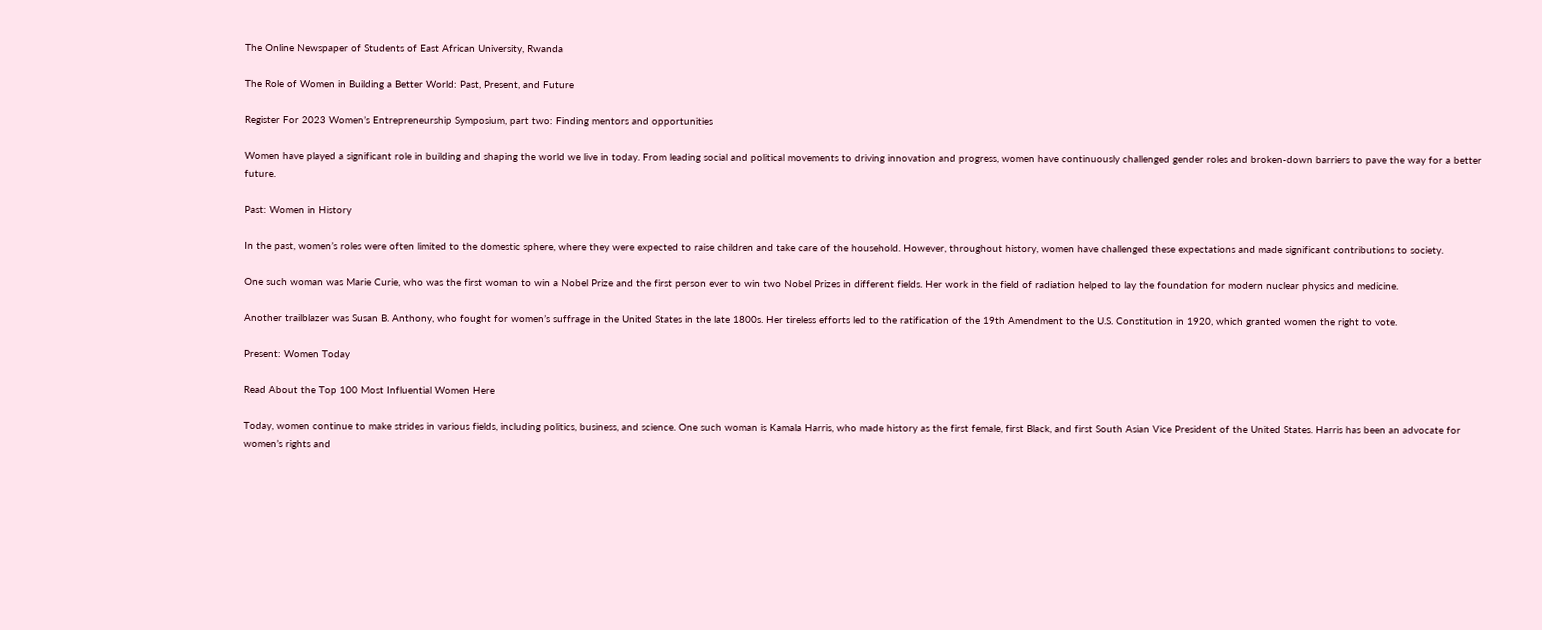The Online Newspaper of Students of East African University, Rwanda

The Role of Women in Building a Better World: Past, Present, and Future

Register For 2023 Women’s Entrepreneurship Symposium, part two: Finding mentors and opportunities

Women have played a significant role in building and shaping the world we live in today. From leading social and political movements to driving innovation and progress, women have continuously challenged gender roles and broken-down barriers to pave the way for a better future.

Past: Women in History

In the past, women’s roles were often limited to the domestic sphere, where they were expected to raise children and take care of the household. However, throughout history, women have challenged these expectations and made significant contributions to society.

One such woman was Marie Curie, who was the first woman to win a Nobel Prize and the first person ever to win two Nobel Prizes in different fields. Her work in the field of radiation helped to lay the foundation for modern nuclear physics and medicine.

Another trailblazer was Susan B. Anthony, who fought for women’s suffrage in the United States in the late 1800s. Her tireless efforts led to the ratification of the 19th Amendment to the U.S. Constitution in 1920, which granted women the right to vote.

Present: Women Today

Read About the Top 100 Most Influential Women Here

Today, women continue to make strides in various fields, including politics, business, and science. One such woman is Kamala Harris, who made history as the first female, first Black, and first South Asian Vice President of the United States. Harris has been an advocate for women’s rights and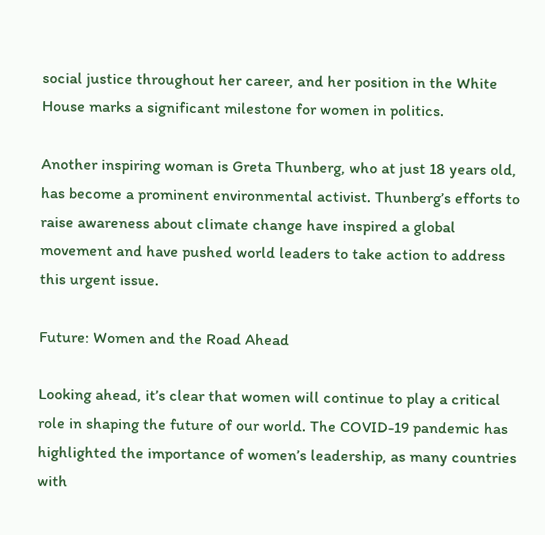social justice throughout her career, and her position in the White House marks a significant milestone for women in politics.

Another inspiring woman is Greta Thunberg, who at just 18 years old, has become a prominent environmental activist. Thunberg’s efforts to raise awareness about climate change have inspired a global movement and have pushed world leaders to take action to address this urgent issue.

Future: Women and the Road Ahead

Looking ahead, it’s clear that women will continue to play a critical role in shaping the future of our world. The COVID-19 pandemic has highlighted the importance of women’s leadership, as many countries with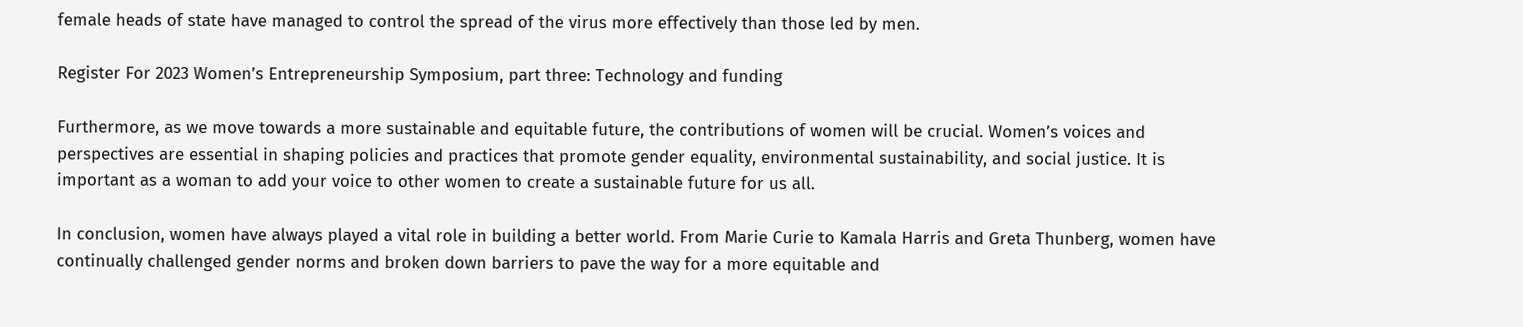female heads of state have managed to control the spread of the virus more effectively than those led by men.

Register For 2023 Women’s Entrepreneurship Symposium, part three: Technology and funding

Furthermore, as we move towards a more sustainable and equitable future, the contributions of women will be crucial. Women’s voices and perspectives are essential in shaping policies and practices that promote gender equality, environmental sustainability, and social justice. It is important as a woman to add your voice to other women to create a sustainable future for us all.

In conclusion, women have always played a vital role in building a better world. From Marie Curie to Kamala Harris and Greta Thunberg, women have continually challenged gender norms and broken down barriers to pave the way for a more equitable and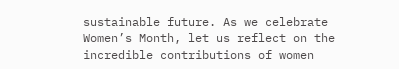sustainable future. As we celebrate Women’s Month, let us reflect on the incredible contributions of women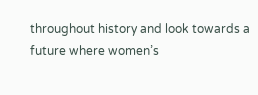throughout history and look towards a future where women’s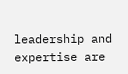leadership and expertise are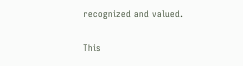recognized and valued.

This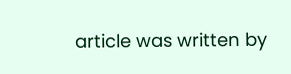article was written by